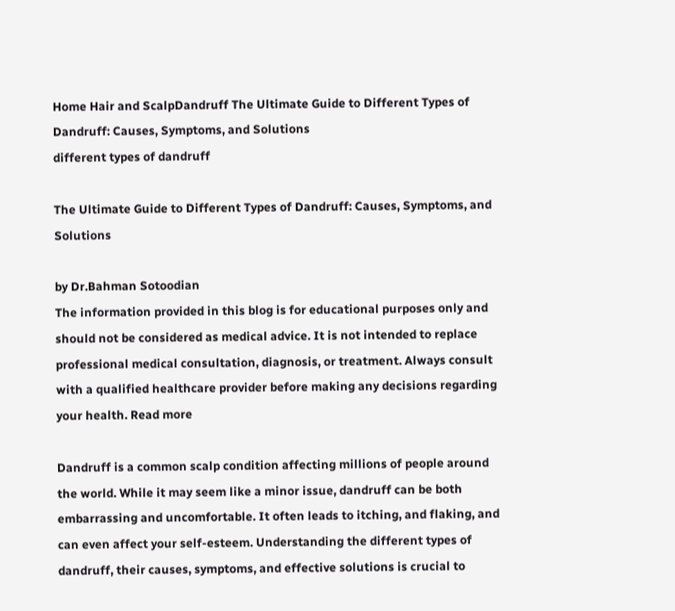Home Hair and ScalpDandruff The Ultimate Guide to Different Types of Dandruff: Causes, Symptoms, and Solutions
different types of dandruff

The Ultimate Guide to Different Types of Dandruff: Causes, Symptoms, and Solutions

by Dr.Bahman Sotoodian
The information provided in this blog is for educational purposes only and should not be considered as medical advice. It is not intended to replace professional medical consultation, diagnosis, or treatment. Always consult with a qualified healthcare provider before making any decisions regarding your health. Read more

Dandruff is a common scalp condition affecting millions of people around the world. While it may seem like a minor issue, dandruff can be both embarrassing and uncomfortable. It often leads to itching, and flaking, and can even affect your self-esteem. Understanding the different types of dandruff, their causes, symptoms, and effective solutions is crucial to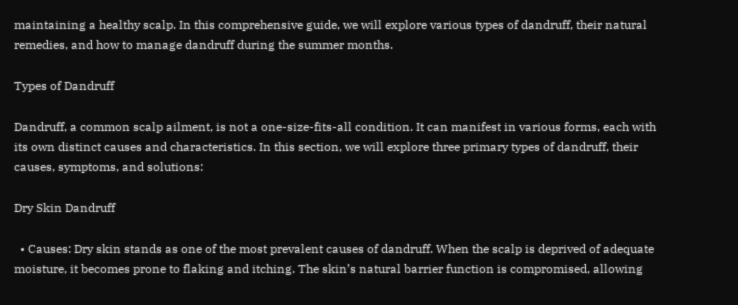maintaining a healthy scalp. In this comprehensive guide, we will explore various types of dandruff, their natural remedies, and how to manage dandruff during the summer months.

Types of Dandruff

Dandruff, a common scalp ailment, is not a one-size-fits-all condition. It can manifest in various forms, each with its own distinct causes and characteristics. In this section, we will explore three primary types of dandruff, their causes, symptoms, and solutions:

Dry Skin Dandruff

  • Causes: Dry skin stands as one of the most prevalent causes of dandruff. When the scalp is deprived of adequate moisture, it becomes prone to flaking and itching. The skin’s natural barrier function is compromised, allowing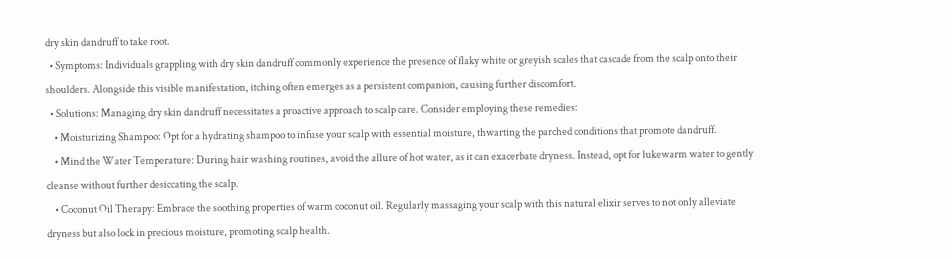dry skin dandruff to take root.
  • Symptoms: Individuals grappling with dry skin dandruff commonly experience the presence of flaky white or greyish scales that cascade from the scalp onto their shoulders. Alongside this visible manifestation, itching often emerges as a persistent companion, causing further discomfort.
  • Solutions: Managing dry skin dandruff necessitates a proactive approach to scalp care. Consider employing these remedies:
    • Moisturizing Shampoo: Opt for a hydrating shampoo to infuse your scalp with essential moisture, thwarting the parched conditions that promote dandruff.
    • Mind the Water Temperature: During hair washing routines, avoid the allure of hot water, as it can exacerbate dryness. Instead, opt for lukewarm water to gently cleanse without further desiccating the scalp.
    • Coconut Oil Therapy: Embrace the soothing properties of warm coconut oil. Regularly massaging your scalp with this natural elixir serves to not only alleviate dryness but also lock in precious moisture, promoting scalp health.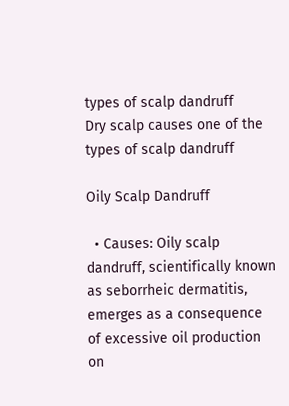types of scalp dandruff
Dry scalp causes one of the types of scalp dandruff

Oily Scalp Dandruff

  • Causes: Oily scalp dandruff, scientifically known as seborrheic dermatitis, emerges as a consequence of excessive oil production on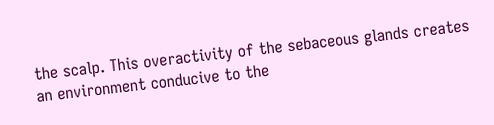the scalp. This overactivity of the sebaceous glands creates an environment conducive to the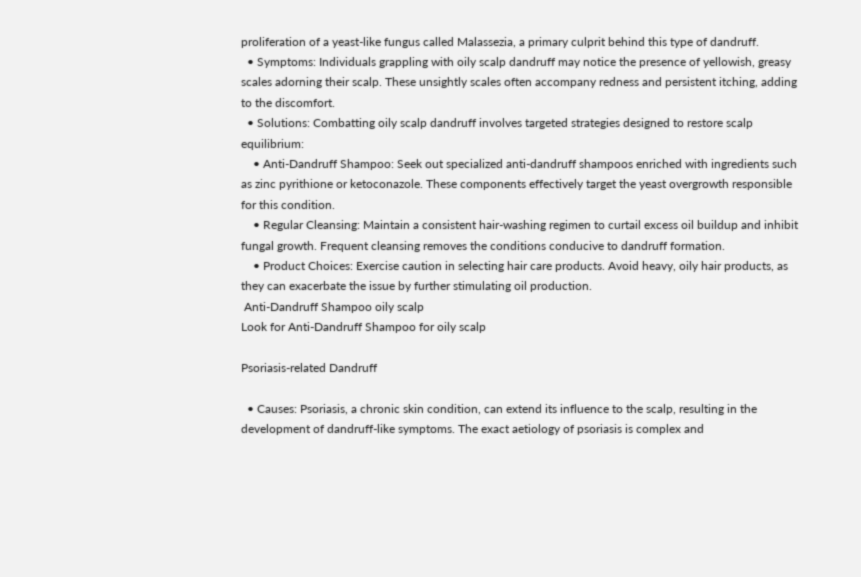proliferation of a yeast-like fungus called Malassezia, a primary culprit behind this type of dandruff.
  • Symptoms: Individuals grappling with oily scalp dandruff may notice the presence of yellowish, greasy scales adorning their scalp. These unsightly scales often accompany redness and persistent itching, adding to the discomfort.
  • Solutions: Combatting oily scalp dandruff involves targeted strategies designed to restore scalp equilibrium:
    • Anti-Dandruff Shampoo: Seek out specialized anti-dandruff shampoos enriched with ingredients such as zinc pyrithione or ketoconazole. These components effectively target the yeast overgrowth responsible for this condition.
    • Regular Cleansing: Maintain a consistent hair-washing regimen to curtail excess oil buildup and inhibit fungal growth. Frequent cleansing removes the conditions conducive to dandruff formation.
    • Product Choices: Exercise caution in selecting hair care products. Avoid heavy, oily hair products, as they can exacerbate the issue by further stimulating oil production.
 Anti-Dandruff Shampoo oily scalp
Look for Anti-Dandruff Shampoo for oily scalp

Psoriasis-related Dandruff

  • Causes: Psoriasis, a chronic skin condition, can extend its influence to the scalp, resulting in the development of dandruff-like symptoms. The exact aetiology of psoriasis is complex and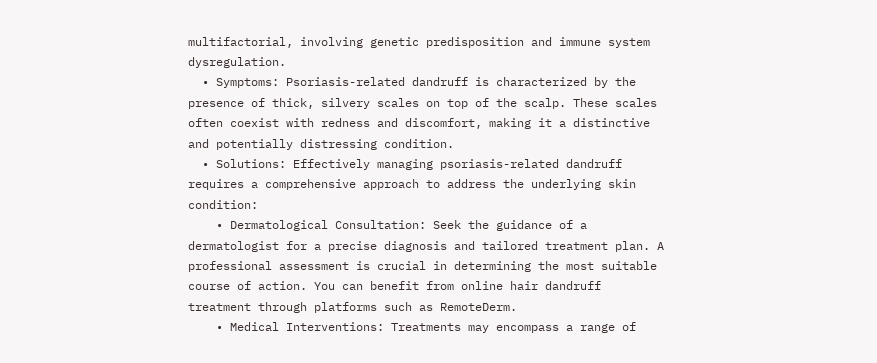multifactorial, involving genetic predisposition and immune system dysregulation.
  • Symptoms: Psoriasis-related dandruff is characterized by the presence of thick, silvery scales on top of the scalp. These scales often coexist with redness and discomfort, making it a distinctive and potentially distressing condition.
  • Solutions: Effectively managing psoriasis-related dandruff requires a comprehensive approach to address the underlying skin condition:
    • Dermatological Consultation: Seek the guidance of a dermatologist for a precise diagnosis and tailored treatment plan. A professional assessment is crucial in determining the most suitable course of action. You can benefit from online hair dandruff treatment through platforms such as RemoteDerm.
    • Medical Interventions: Treatments may encompass a range of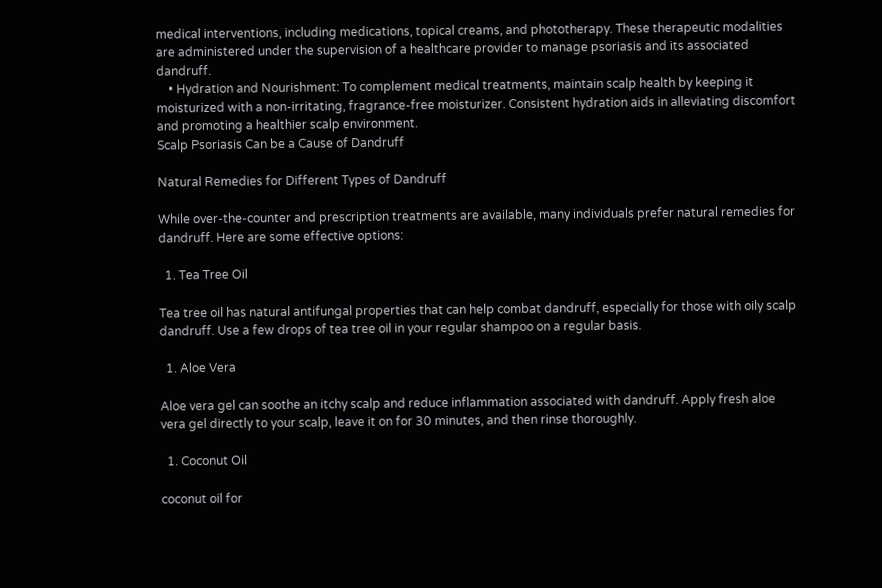medical interventions, including medications, topical creams, and phototherapy. These therapeutic modalities are administered under the supervision of a healthcare provider to manage psoriasis and its associated dandruff.
    • Hydration and Nourishment: To complement medical treatments, maintain scalp health by keeping it moisturized with a non-irritating, fragrance-free moisturizer. Consistent hydration aids in alleviating discomfort and promoting a healthier scalp environment.
Scalp Psoriasis Can be a Cause of Dandruff

Natural Remedies for Different Types of Dandruff

While over-the-counter and prescription treatments are available, many individuals prefer natural remedies for dandruff. Here are some effective options:

  1. Tea Tree Oil

Tea tree oil has natural antifungal properties that can help combat dandruff, especially for those with oily scalp dandruff. Use a few drops of tea tree oil in your regular shampoo on a regular basis.

  1. Aloe Vera

Aloe vera gel can soothe an itchy scalp and reduce inflammation associated with dandruff. Apply fresh aloe vera gel directly to your scalp, leave it on for 30 minutes, and then rinse thoroughly.

  1. Coconut Oil

coconut oil for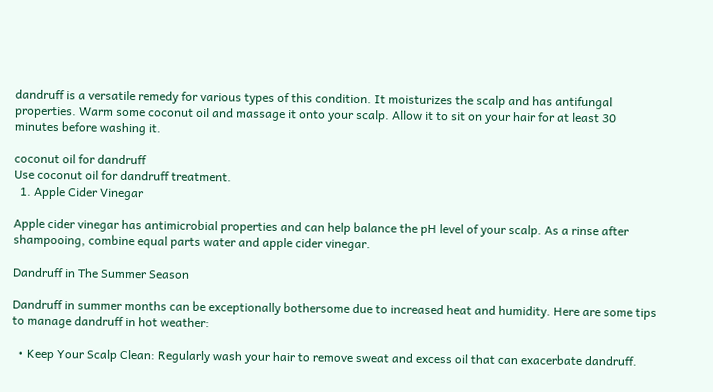dandruff is a versatile remedy for various types of this condition. It moisturizes the scalp and has antifungal properties. Warm some coconut oil and massage it onto your scalp. Allow it to sit on your hair for at least 30 minutes before washing it.

coconut oil for dandruff
Use coconut oil for dandruff treatment.
  1. Apple Cider Vinegar

Apple cider vinegar has antimicrobial properties and can help balance the pH level of your scalp. As a rinse after shampooing, combine equal parts water and apple cider vinegar.

Dandruff in The Summer Season

Dandruff in summer months can be exceptionally bothersome due to increased heat and humidity. Here are some tips to manage dandruff in hot weather:

  • Keep Your Scalp Clean: Regularly wash your hair to remove sweat and excess oil that can exacerbate dandruff.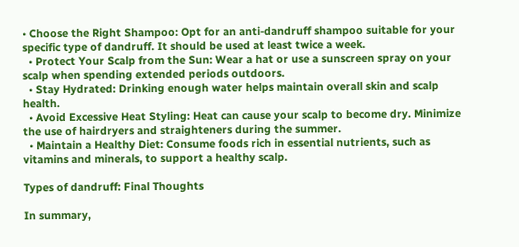• Choose the Right Shampoo: Opt for an anti-dandruff shampoo suitable for your specific type of dandruff. It should be used at least twice a week.
  • Protect Your Scalp from the Sun: Wear a hat or use a sunscreen spray on your scalp when spending extended periods outdoors.
  • Stay Hydrated: Drinking enough water helps maintain overall skin and scalp health.
  • Avoid Excessive Heat Styling: Heat can cause your scalp to become dry. Minimize the use of hairdryers and straighteners during the summer.
  • Maintain a Healthy Diet: Consume foods rich in essential nutrients, such as vitamins and minerals, to support a healthy scalp.

Types of dandruff: Final Thoughts

In summary,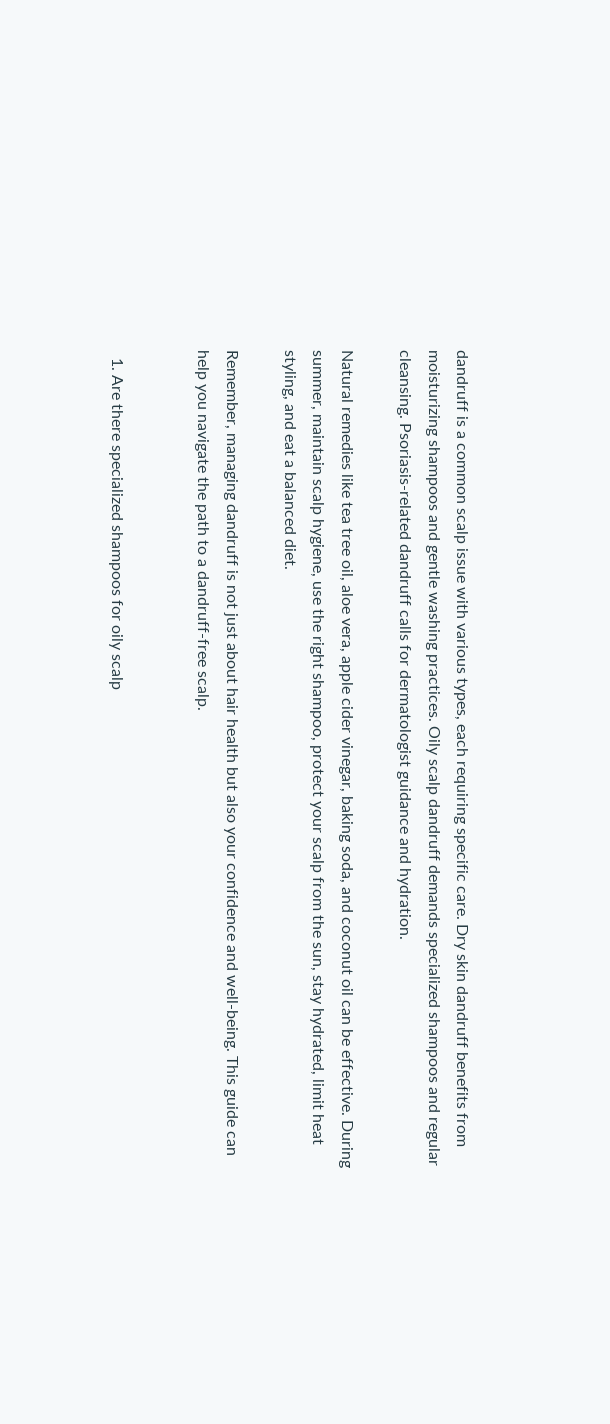dandruff is a common scalp issue with various types, each requiring specific care. Dry skin dandruff benefits from moisturizing shampoos and gentle washing practices. Oily scalp dandruff demands specialized shampoos and regular cleansing. Psoriasis-related dandruff calls for dermatologist guidance and hydration.

Natural remedies like tea tree oil, aloe vera, apple cider vinegar, baking soda, and coconut oil can be effective. During summer, maintain scalp hygiene, use the right shampoo, protect your scalp from the sun, stay hydrated, limit heat styling, and eat a balanced diet.

Remember, managing dandruff is not just about hair health but also your confidence and well-being. This guide can help you navigate the path to a dandruff-free scalp.


  1. Are there specialized shampoos for oily scalp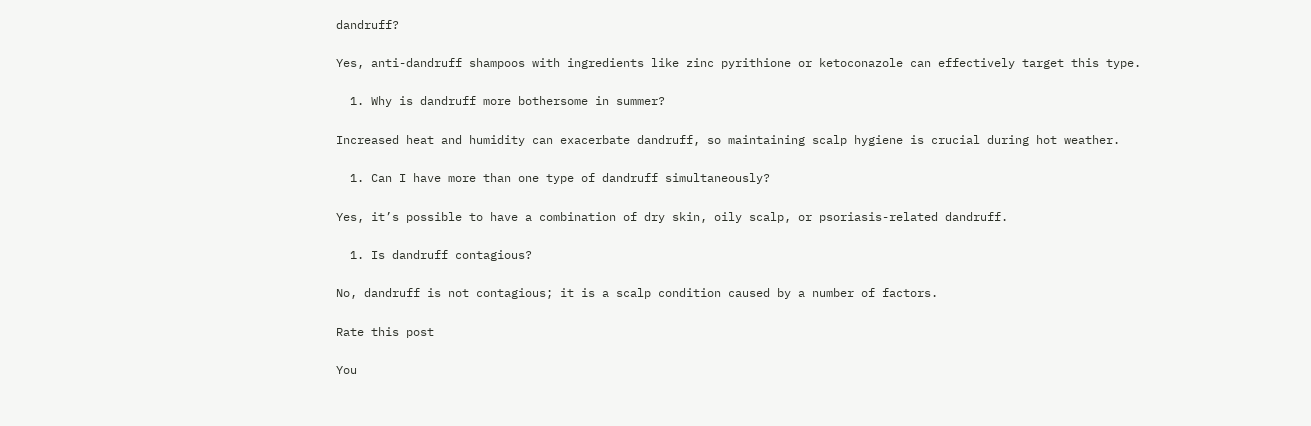dandruff?

Yes, anti-dandruff shampoos with ingredients like zinc pyrithione or ketoconazole can effectively target this type.

  1. Why is dandruff more bothersome in summer?

Increased heat and humidity can exacerbate dandruff, so maintaining scalp hygiene is crucial during hot weather.

  1. Can I have more than one type of dandruff simultaneously?

Yes, it’s possible to have a combination of dry skin, oily scalp, or psoriasis-related dandruff.

  1. Is dandruff contagious?

No, dandruff is not contagious; it is a scalp condition caused by a number of factors.

Rate this post

You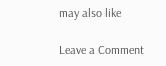may also like

Leave a Comment